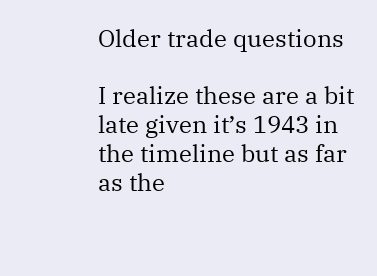Older trade questions

I realize these are a bit late given it’s 1943 in the timeline but as far as the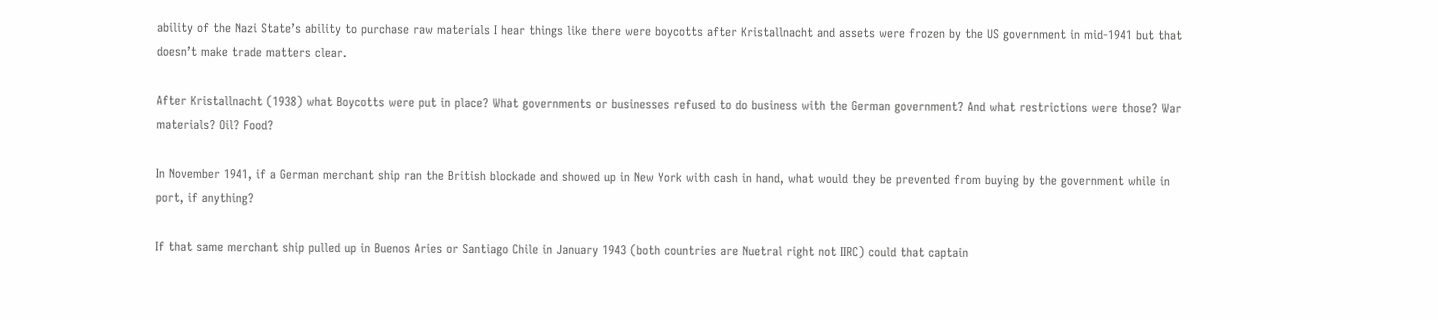ability of the Nazi State’s ability to purchase raw materials I hear things like there were boycotts after Kristallnacht and assets were frozen by the US government in mid-1941 but that doesn’t make trade matters clear.

After Kristallnacht (1938) what Boycotts were put in place? What governments or businesses refused to do business with the German government? And what restrictions were those? War materials? Oil? Food?

In November 1941, if a German merchant ship ran the British blockade and showed up in New York with cash in hand, what would they be prevented from buying by the government while in port, if anything?

If that same merchant ship pulled up in Buenos Aries or Santiago Chile in January 1943 (both countries are Nuetral right not IIRC) could that captain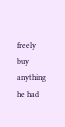freely buy anything he had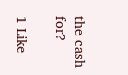the cash for?

1 Like